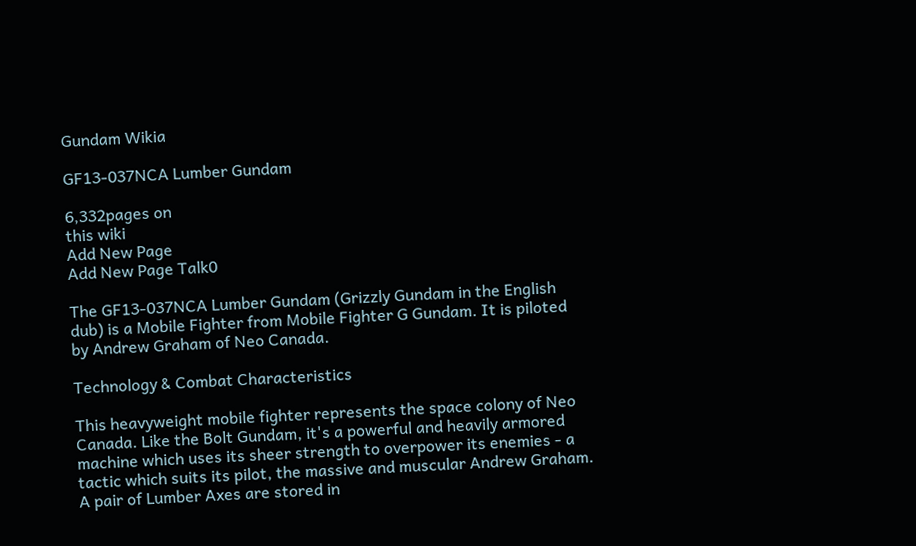Gundam Wikia

GF13-037NCA Lumber Gundam

6,332pages on
this wiki
Add New Page
Add New Page Talk0

The GF13-037NCA Lumber Gundam (Grizzly Gundam in the English dub) is a Mobile Fighter from Mobile Fighter G Gundam. It is piloted by Andrew Graham of Neo Canada.

Technology & Combat Characteristics

This heavyweight mobile fighter represents the space colony of Neo Canada. Like the Bolt Gundam, it's a powerful and heavily armored machine which uses its sheer strength to overpower its enemies - a tactic which suits its pilot, the massive and muscular Andrew Graham. A pair of Lumber Axes are stored in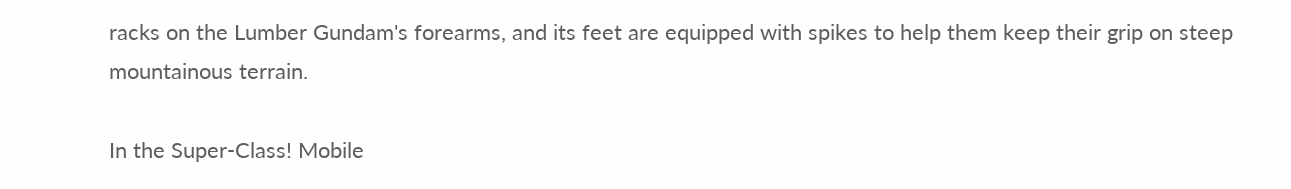racks on the Lumber Gundam's forearms, and its feet are equipped with spikes to help them keep their grip on steep mountainous terrain.

In the Super-Class! Mobile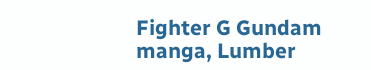Fighter G Gundam manga, Lumber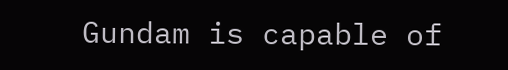Gundam is capable of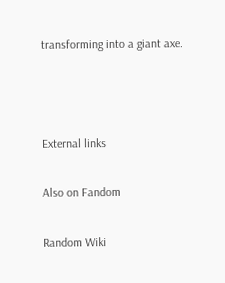transforming into a giant axe.



External links

Also on Fandom

Random Wiki